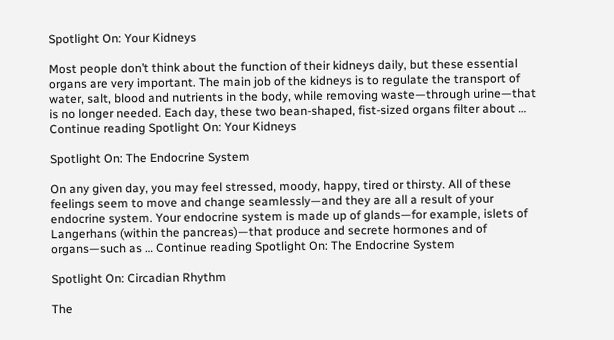Spotlight On: Your Kidneys

Most people don’t think about the function of their kidneys daily, but these essential organs are very important. The main job of the kidneys is to regulate the transport of water, salt, blood and nutrients in the body, while removing waste—through urine—that is no longer needed. Each day, these two bean-shaped, fist-sized organs filter about … Continue reading Spotlight On: Your Kidneys

Spotlight On: The Endocrine System

On any given day, you may feel stressed, moody, happy, tired or thirsty. All of these feelings seem to move and change seamlessly—and they are all a result of your endocrine system. Your endocrine system is made up of glands—for example, islets of Langerhans (within the pancreas)—that produce and secrete hormones and of organs—such as … Continue reading Spotlight On: The Endocrine System

Spotlight On: Circadian Rhythm

The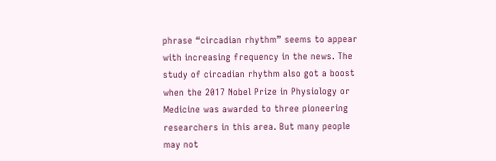phrase “circadian rhythm” seems to appear with increasing frequency in the news. The study of circadian rhythm also got a boost when the 2017 Nobel Prize in Physiology or Medicine was awarded to three pioneering researchers in this area. But many people may not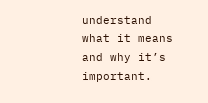understand what it means and why it’s important.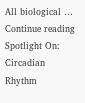All biological … Continue reading Spotlight On: Circadian Rhythm